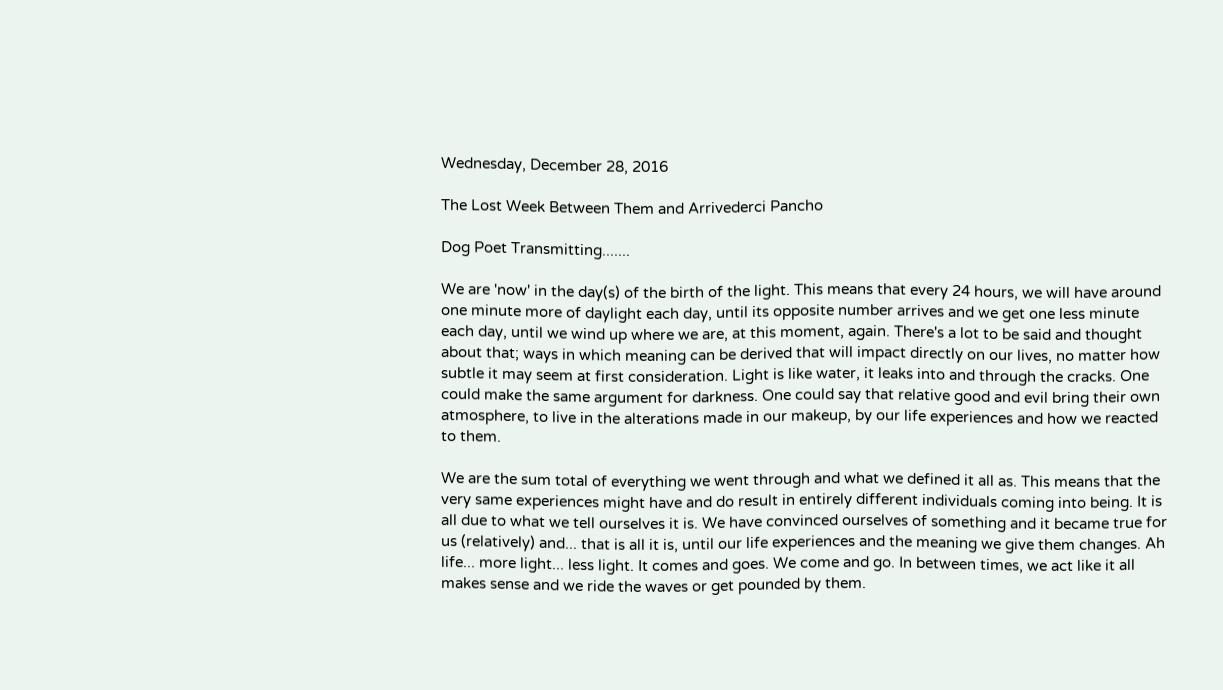Wednesday, December 28, 2016

The Lost Week Between Them and Arrivederci Pancho

Dog Poet Transmitting.......

We are 'now' in the day(s) of the birth of the light. This means that every 24 hours, we will have around one minute more of daylight each day, until its opposite number arrives and we get one less minute each day, until we wind up where we are, at this moment, again. There's a lot to be said and thought about that; ways in which meaning can be derived that will impact directly on our lives, no matter how subtle it may seem at first consideration. Light is like water, it leaks into and through the cracks. One could make the same argument for darkness. One could say that relative good and evil bring their own atmosphere, to live in the alterations made in our makeup, by our life experiences and how we reacted to them.

We are the sum total of everything we went through and what we defined it all as. This means that the very same experiences might have and do result in entirely different individuals coming into being. It is all due to what we tell ourselves it is. We have convinced ourselves of something and it became true for us (relatively) and... that is all it is, until our life experiences and the meaning we give them changes. Ah life... more light... less light. It comes and goes. We come and go. In between times, we act like it all makes sense and we ride the waves or get pounded by them.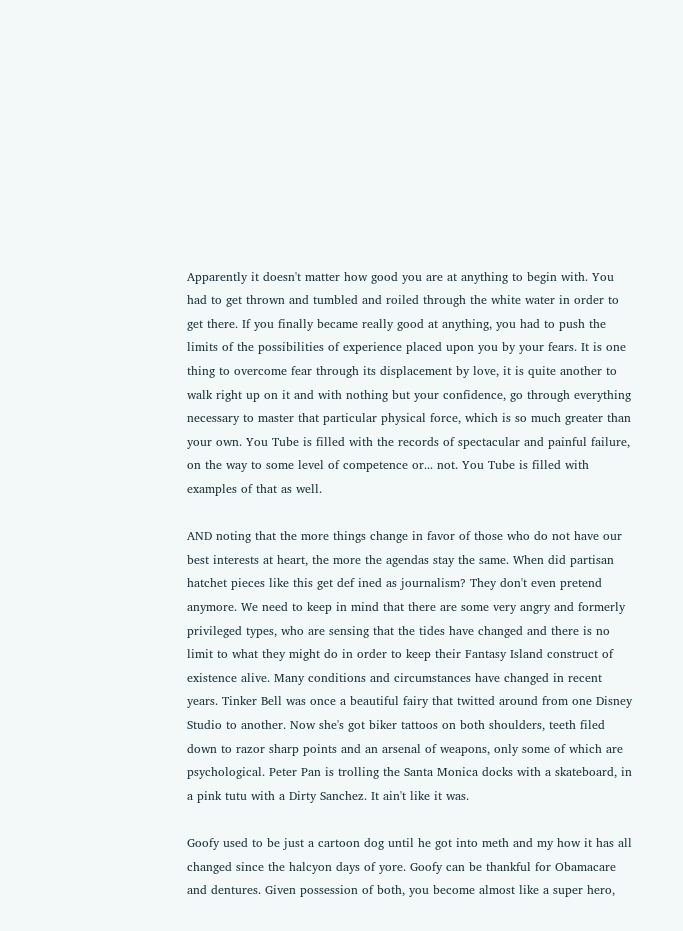Apparently it doesn't matter how good you are at anything to begin with. You had to get thrown and tumbled and roiled through the white water in order to get there. If you finally became really good at anything, you had to push the limits of the possibilities of experience placed upon you by your fears. It is one thing to overcome fear through its displacement by love, it is quite another to walk right up on it and with nothing but your confidence, go through everything necessary to master that particular physical force, which is so much greater than your own. You Tube is filled with the records of spectacular and painful failure, on the way to some level of competence or... not. You Tube is filled with examples of that as well.

AND noting that the more things change in favor of those who do not have our best interests at heart, the more the agendas stay the same. When did partisan hatchet pieces like this get def ined as journalism? They don't even pretend anymore. We need to keep in mind that there are some very angry and formerly privileged types, who are sensing that the tides have changed and there is no limit to what they might do in order to keep their Fantasy Island construct of existence alive. Many conditions and circumstances have changed in recent years. Tinker Bell was once a beautiful fairy that twitted around from one Disney Studio to another. Now she's got biker tattoos on both shoulders, teeth filed down to razor sharp points and an arsenal of weapons, only some of which are psychological. Peter Pan is trolling the Santa Monica docks with a skateboard, in a pink tutu with a Dirty Sanchez. It ain't like it was.

Goofy used to be just a cartoon dog until he got into meth and my how it has all changed since the halcyon days of yore. Goofy can be thankful for Obamacare and dentures. Given possession of both, you become almost like a super hero,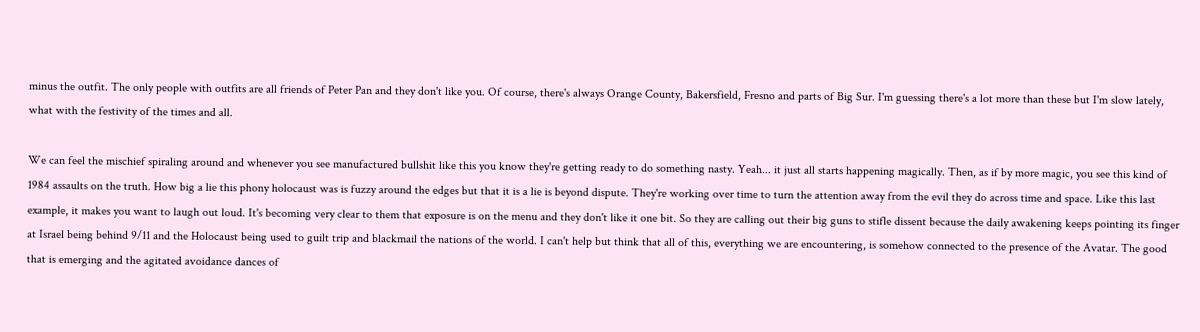minus the outfit. The only people with outfits are all friends of Peter Pan and they don't like you. Of course, there's always Orange County, Bakersfield, Fresno and parts of Big Sur. I'm guessing there's a lot more than these but I'm slow lately, what with the festivity of the times and all.

We can feel the mischief spiraling around and whenever you see manufactured bullshit like this you know they're getting ready to do something nasty. Yeah... it just all starts happening magically. Then, as if by more magic, you see this kind of 1984 assaults on the truth. How big a lie this phony holocaust was is fuzzy around the edges but that it is a lie is beyond dispute. They're working over time to turn the attention away from the evil they do across time and space. Like this last example, it makes you want to laugh out loud. It's becoming very clear to them that exposure is on the menu and they don't like it one bit. So they are calling out their big guns to stifle dissent because the daily awakening keeps pointing its finger at Israel being behind 9/11 and the Holocaust being used to guilt trip and blackmail the nations of the world. I can't help but think that all of this, everything we are encountering, is somehow connected to the presence of the Avatar. The good that is emerging and the agitated avoidance dances of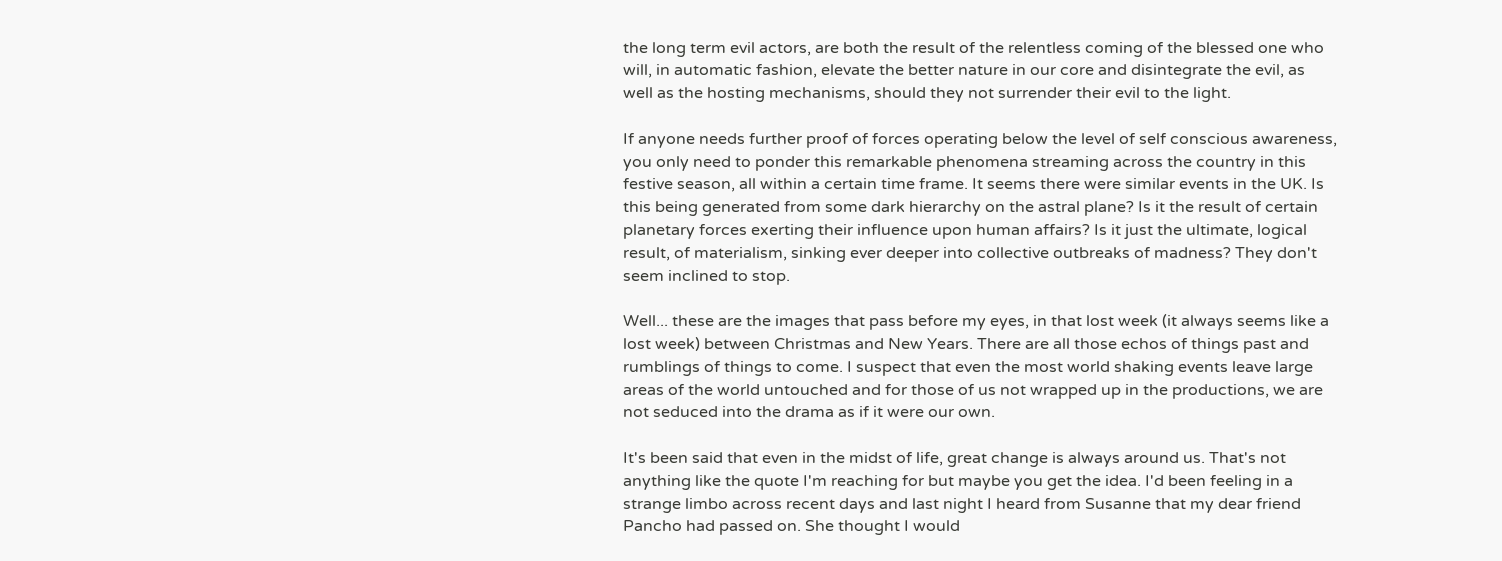the long term evil actors, are both the result of the relentless coming of the blessed one who will, in automatic fashion, elevate the better nature in our core and disintegrate the evil, as well as the hosting mechanisms, should they not surrender their evil to the light.

If anyone needs further proof of forces operating below the level of self conscious awareness, you only need to ponder this remarkable phenomena streaming across the country in this festive season, all within a certain time frame. It seems there were similar events in the UK. Is this being generated from some dark hierarchy on the astral plane? Is it the result of certain planetary forces exerting their influence upon human affairs? Is it just the ultimate, logical result, of materialism, sinking ever deeper into collective outbreaks of madness? They don't seem inclined to stop.

Well... these are the images that pass before my eyes, in that lost week (it always seems like a lost week) between Christmas and New Years. There are all those echos of things past and rumblings of things to come. I suspect that even the most world shaking events leave large areas of the world untouched and for those of us not wrapped up in the productions, we are not seduced into the drama as if it were our own.

It's been said that even in the midst of life, great change is always around us. That's not anything like the quote I'm reaching for but maybe you get the idea. I'd been feeling in a strange limbo across recent days and last night I heard from Susanne that my dear friend Pancho had passed on. She thought I would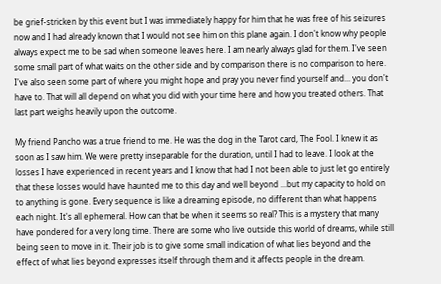be grief-stricken by this event but I was immediately happy for him that he was free of his seizures now and I had already known that I would not see him on this plane again. I don't know why people always expect me to be sad when someone leaves here. I am nearly always glad for them. I've seen some small part of what waits on the other side and by comparison there is no comparison to here. I've also seen some part of where you might hope and pray you never find yourself and... you don't have to. That will all depend on what you did with your time here and how you treated others. That last part weighs heavily upon the outcome.

My friend Pancho was a true friend to me. He was the dog in the Tarot card, The Fool. I knew it as soon as I saw him. We were pretty inseparable for the duration, until I had to leave. I look at the losses I have experienced in recent years and I know that had I not been able to just let go entirely that these losses would have haunted me to this day and well beyond ...but my capacity to hold on to anything is gone. Every sequence is like a dreaming episode, no different than what happens each night. It's all ephemeral. How can that be when it seems so real? This is a mystery that many have pondered for a very long time. There are some who live outside this world of dreams, while still being seen to move in it. Their job is to give some small indication of what lies beyond and the effect of what lies beyond expresses itself through them and it affects people in the dream.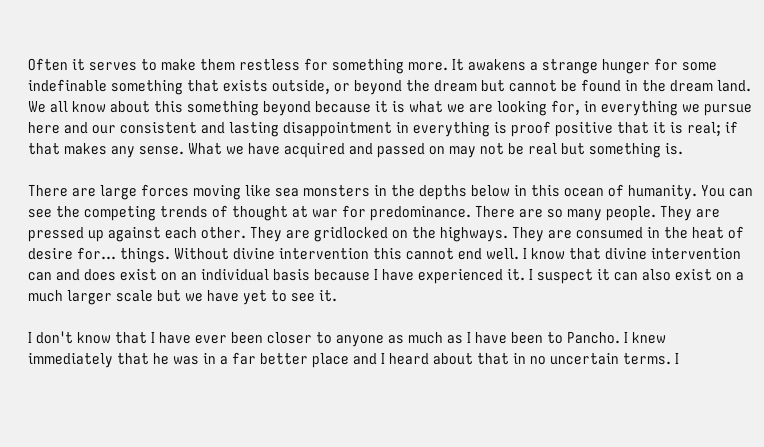Often it serves to make them restless for something more. It awakens a strange hunger for some indefinable something that exists outside, or beyond the dream but cannot be found in the dream land. We all know about this something beyond because it is what we are looking for, in everything we pursue here and our consistent and lasting disappointment in everything is proof positive that it is real; if that makes any sense. What we have acquired and passed on may not be real but something is.

There are large forces moving like sea monsters in the depths below in this ocean of humanity. You can see the competing trends of thought at war for predominance. There are so many people. They are pressed up against each other. They are gridlocked on the highways. They are consumed in the heat of desire for... things. Without divine intervention this cannot end well. I know that divine intervention can and does exist on an individual basis because I have experienced it. I suspect it can also exist on a much larger scale but we have yet to see it.

I don't know that I have ever been closer to anyone as much as I have been to Pancho. I knew immediately that he was in a far better place and I heard about that in no uncertain terms. I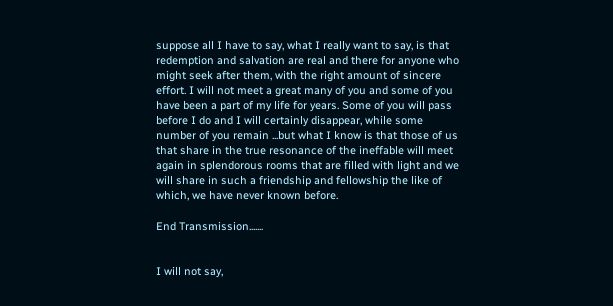suppose all I have to say, what I really want to say, is that redemption and salvation are real and there for anyone who might seek after them, with the right amount of sincere effort. I will not meet a great many of you and some of you have been a part of my life for years. Some of you will pass before I do and I will certainly disappear, while some number of you remain ...but what I know is that those of us that share in the true resonance of the ineffable will meet again in splendorous rooms that are filled with light and we will share in such a friendship and fellowship the like of which, we have never known before.

End Transmission.......


I will not say,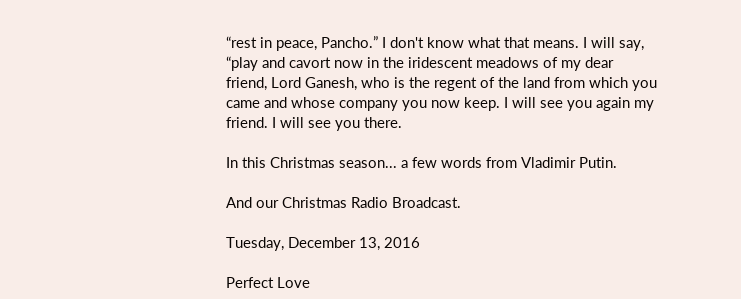“rest in peace, Pancho.” I don't know what that means. I will say, “play and cavort now in the iridescent meadows of my dear friend, Lord Ganesh, who is the regent of the land from which you came and whose company you now keep. I will see you again my friend. I will see you there.

In this Christmas season... a few words from Vladimir Putin.

And our Christmas Radio Broadcast.

Tuesday, December 13, 2016

Perfect Love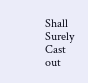Shall Surely Cast out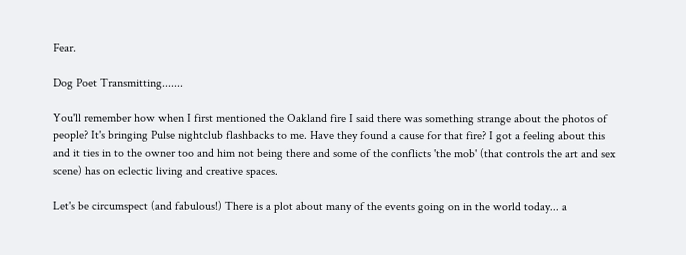Fear.

Dog Poet Transmitting.......

You'll remember how when I first mentioned the Oakland fire I said there was something strange about the photos of people? It's bringing Pulse nightclub flashbacks to me. Have they found a cause for that fire? I got a feeling about this and it ties in to the owner too and him not being there and some of the conflicts 'the mob' (that controls the art and sex scene) has on eclectic living and creative spaces.

Let's be circumspect (and fabulous!) There is a plot about many of the events going on in the world today... a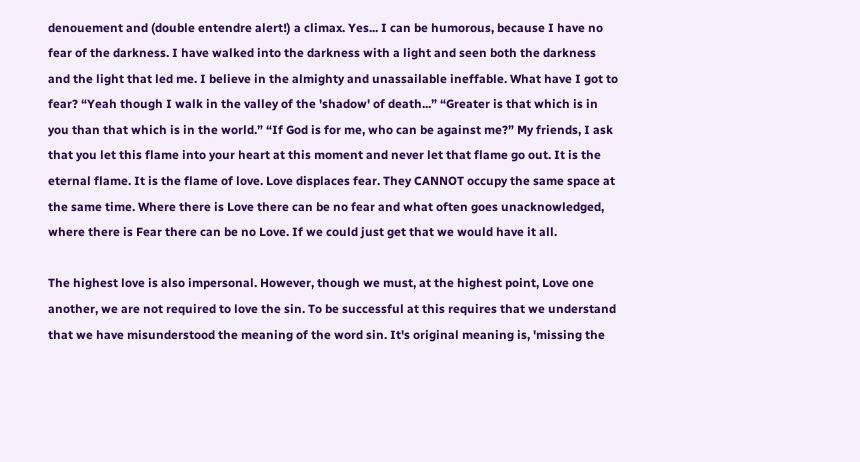denouement and (double entendre alert!) a climax. Yes... I can be humorous, because I have no fear of the darkness. I have walked into the darkness with a light and seen both the darkness and the light that led me. I believe in the almighty and unassailable ineffable. What have I got to fear? “Yeah though I walk in the valley of the 'shadow' of death...” “Greater is that which is in you than that which is in the world.” “If God is for me, who can be against me?” My friends, I ask that you let this flame into your heart at this moment and never let that flame go out. It is the eternal flame. It is the flame of love. Love displaces fear. They CANNOT occupy the same space at the same time. Where there is Love there can be no fear and what often goes unacknowledged, where there is Fear there can be no Love. If we could just get that we would have it all.

The highest love is also impersonal. However, though we must, at the highest point, Love one another, we are not required to love the sin. To be successful at this requires that we understand that we have misunderstood the meaning of the word sin. It's original meaning is, 'missing the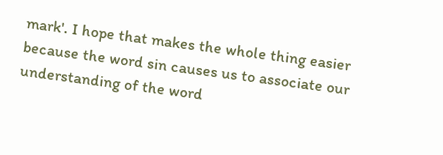mark'. I hope that makes the whole thing easier because the word sin causes us to associate our understanding of the word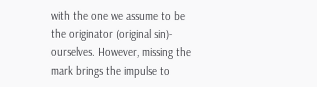with the one we assume to be the originator (original sin)- ourselves. However, missing the mark brings the impulse to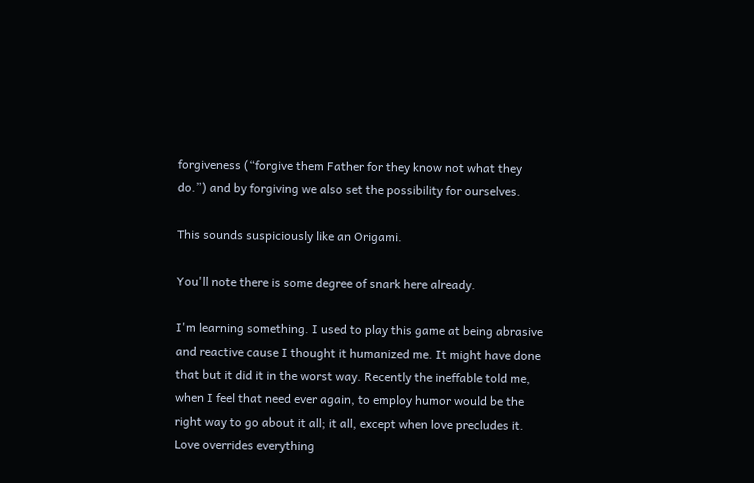forgiveness (“forgive them Father for they know not what they do.”) and by forgiving we also set the possibility for ourselves.

This sounds suspiciously like an Origami.

You'll note there is some degree of snark here already.

I'm learning something. I used to play this game at being abrasive and reactive cause I thought it humanized me. It might have done that but it did it in the worst way. Recently the ineffable told me, when I feel that need ever again, to employ humor would be the right way to go about it all; it all, except when love precludes it. Love overrides everything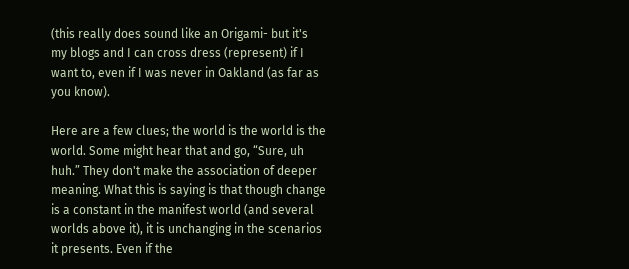(this really does sound like an Origami- but it's my blogs and I can cross dress (represent) if I want to, even if I was never in Oakland (as far as you know).

Here are a few clues; the world is the world is the world. Some might hear that and go, “Sure, uh huh.” They don't make the association of deeper meaning. What this is saying is that though change is a constant in the manifest world (and several worlds above it), it is unchanging in the scenarios it presents. Even if the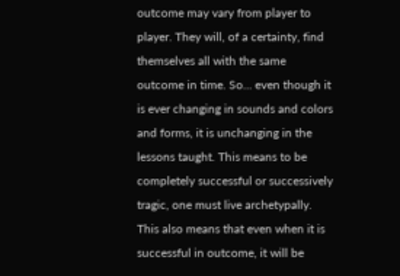outcome may vary from player to player. They will, of a certainty, find themselves all with the same outcome in time. So... even though it is ever changing in sounds and colors and forms, it is unchanging in the lessons taught. This means to be completely successful or successively tragic, one must live archetypally. This also means that even when it is successful in outcome, it will be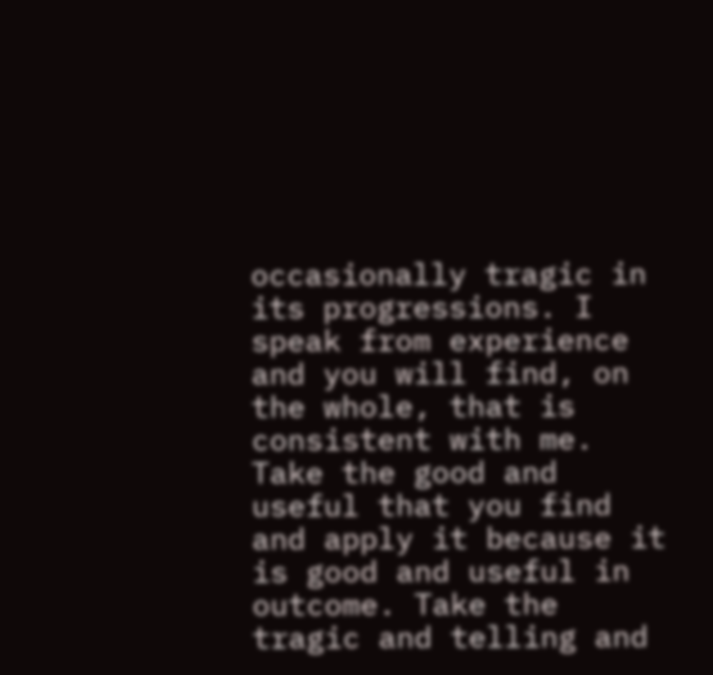occasionally tragic in its progressions. I speak from experience and you will find, on the whole, that is consistent with me. Take the good and useful that you find and apply it because it is good and useful in outcome. Take the tragic and telling and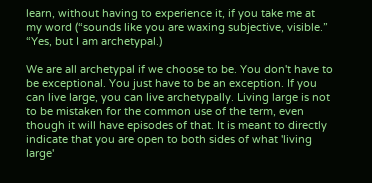learn, without having to experience it, if you take me at my word (“sounds like you are waxing subjective, visible.” “Yes, but I am archetypal.)

We are all archetypal if we choose to be. You don't have to be exceptional. You just have to be an exception. If you can live large, you can live archetypally. Living large is not to be mistaken for the common use of the term, even though it will have episodes of that. It is meant to directly indicate that you are open to both sides of what 'living large'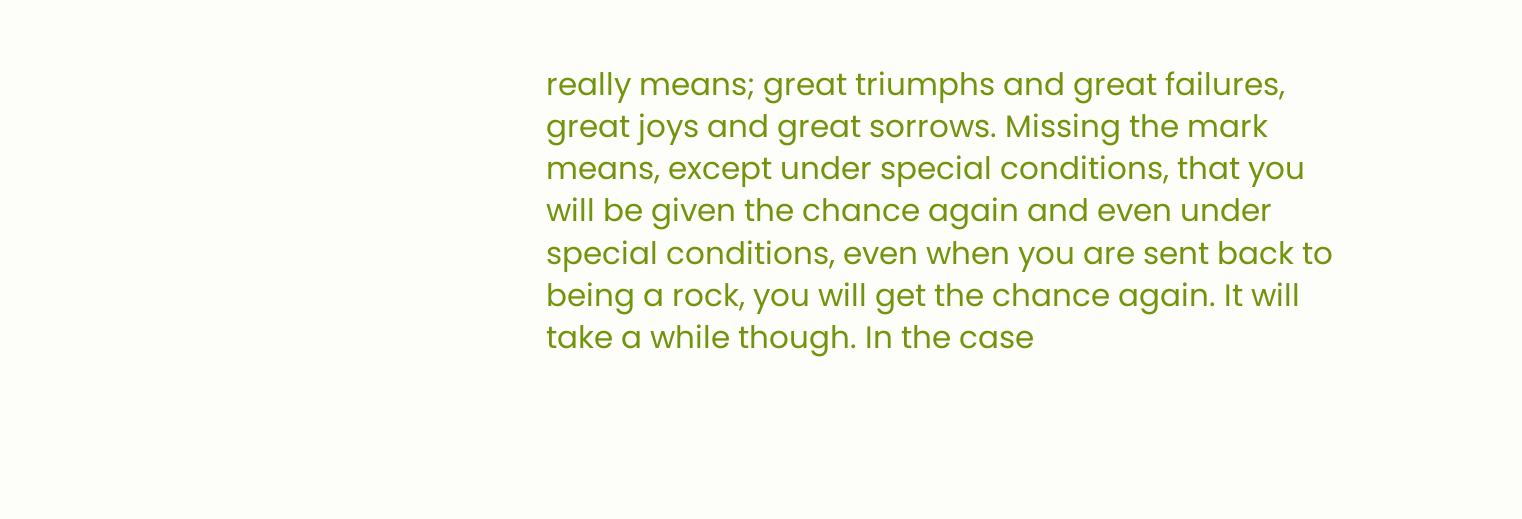really means; great triumphs and great failures, great joys and great sorrows. Missing the mark means, except under special conditions, that you will be given the chance again and even under special conditions, even when you are sent back to being a rock, you will get the chance again. It will take a while though. In the case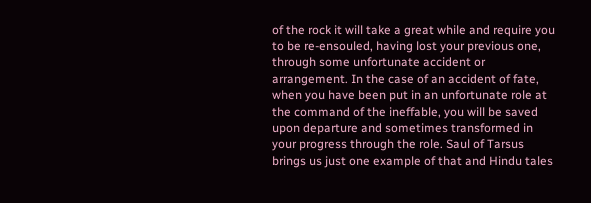of the rock it will take a great while and require you to be re-ensouled, having lost your previous one, through some unfortunate accident or arrangement. In the case of an accident of fate, when you have been put in an unfortunate role at the command of the ineffable, you will be saved upon departure and sometimes transformed in your progress through the role. Saul of Tarsus brings us just one example of that and Hindu tales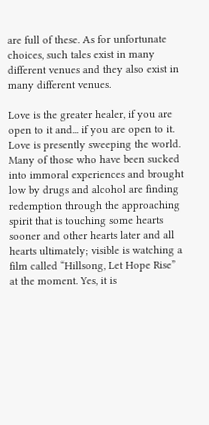are full of these. As for unfortunate choices, such tales exist in many different venues and they also exist in many different venues.

Love is the greater healer, if you are open to it and... if you are open to it. Love is presently sweeping the world. Many of those who have been sucked into immoral experiences and brought low by drugs and alcohol are finding redemption through the approaching spirit that is touching some hearts sooner and other hearts later and all hearts ultimately; visible is watching a film called “Hillsong, Let Hope Rise” at the moment. Yes, it is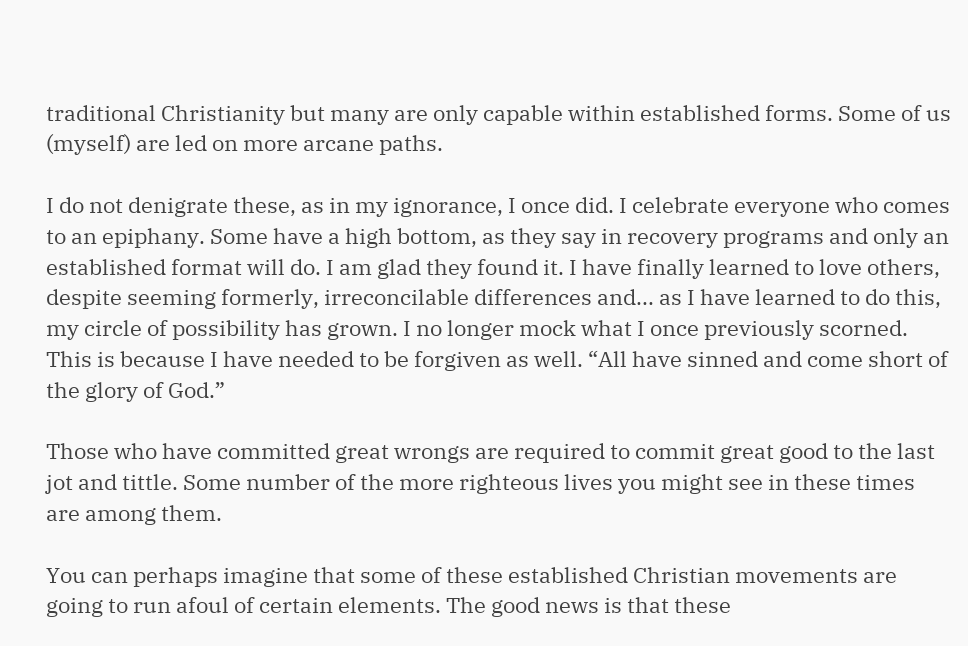traditional Christianity but many are only capable within established forms. Some of us (myself) are led on more arcane paths.

I do not denigrate these, as in my ignorance, I once did. I celebrate everyone who comes to an epiphany. Some have a high bottom, as they say in recovery programs and only an established format will do. I am glad they found it. I have finally learned to love others, despite seeming formerly, irreconcilable differences and... as I have learned to do this, my circle of possibility has grown. I no longer mock what I once previously scorned. This is because I have needed to be forgiven as well. “All have sinned and come short of the glory of God.”

Those who have committed great wrongs are required to commit great good to the last jot and tittle. Some number of the more righteous lives you might see in these times are among them.

You can perhaps imagine that some of these established Christian movements are going to run afoul of certain elements. The good news is that these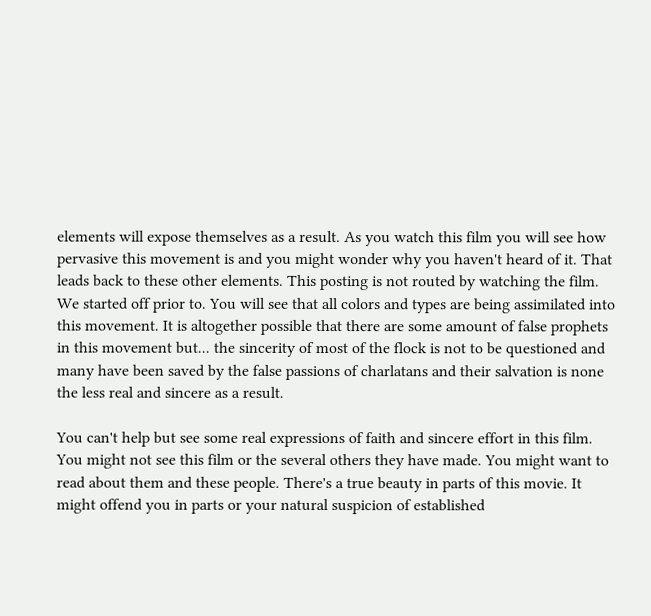elements will expose themselves as a result. As you watch this film you will see how pervasive this movement is and you might wonder why you haven't heard of it. That leads back to these other elements. This posting is not routed by watching the film. We started off prior to. You will see that all colors and types are being assimilated into this movement. It is altogether possible that there are some amount of false prophets in this movement but... the sincerity of most of the flock is not to be questioned and many have been saved by the false passions of charlatans and their salvation is none the less real and sincere as a result.

You can't help but see some real expressions of faith and sincere effort in this film. You might not see this film or the several others they have made. You might want to read about them and these people. There's a true beauty in parts of this movie. It might offend you in parts or your natural suspicion of established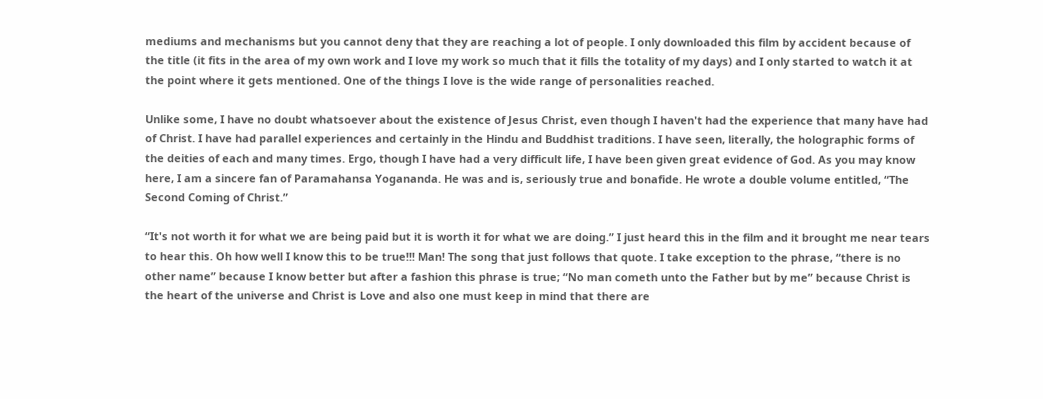mediums and mechanisms but you cannot deny that they are reaching a lot of people. I only downloaded this film by accident because of the title (it fits in the area of my own work and I love my work so much that it fills the totality of my days) and I only started to watch it at the point where it gets mentioned. One of the things I love is the wide range of personalities reached.

Unlike some, I have no doubt whatsoever about the existence of Jesus Christ, even though I haven't had the experience that many have had of Christ. I have had parallel experiences and certainly in the Hindu and Buddhist traditions. I have seen, literally, the holographic forms of the deities of each and many times. Ergo, though I have had a very difficult life, I have been given great evidence of God. As you may know here, I am a sincere fan of Paramahansa Yogananda. He was and is, seriously true and bonafide. He wrote a double volume entitled, “The Second Coming of Christ.”

“It's not worth it for what we are being paid but it is worth it for what we are doing.” I just heard this in the film and it brought me near tears to hear this. Oh how well I know this to be true!!! Man! The song that just follows that quote. I take exception to the phrase, “there is no other name” because I know better but after a fashion this phrase is true; “No man cometh unto the Father but by me” because Christ is the heart of the universe and Christ is Love and also one must keep in mind that there are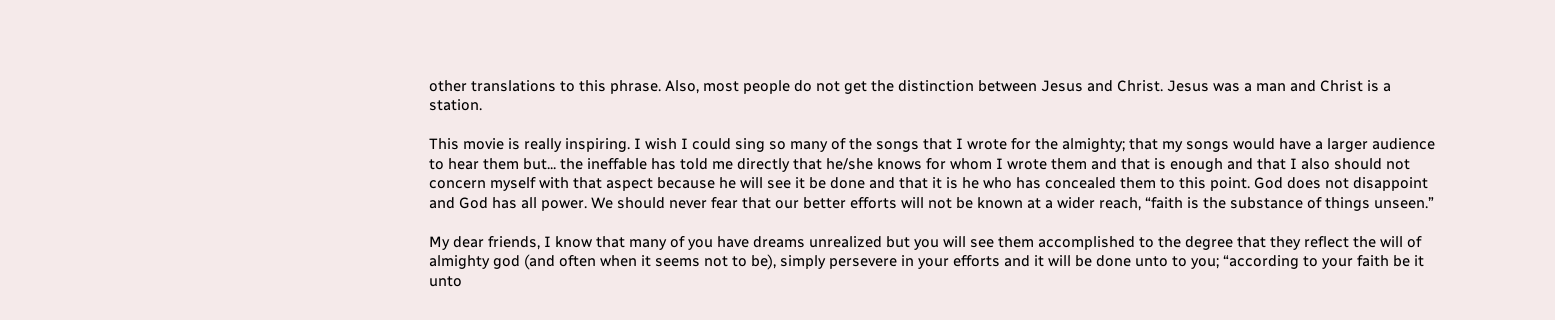other translations to this phrase. Also, most people do not get the distinction between Jesus and Christ. Jesus was a man and Christ is a station.

This movie is really inspiring. I wish I could sing so many of the songs that I wrote for the almighty; that my songs would have a larger audience to hear them but... the ineffable has told me directly that he/she knows for whom I wrote them and that is enough and that I also should not concern myself with that aspect because he will see it be done and that it is he who has concealed them to this point. God does not disappoint and God has all power. We should never fear that our better efforts will not be known at a wider reach, “faith is the substance of things unseen.”

My dear friends, I know that many of you have dreams unrealized but you will see them accomplished to the degree that they reflect the will of almighty god (and often when it seems not to be), simply persevere in your efforts and it will be done unto to you; “according to your faith be it unto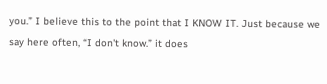you.” I believe this to the point that I KNOW IT. Just because we say here often, “I don't know.” it does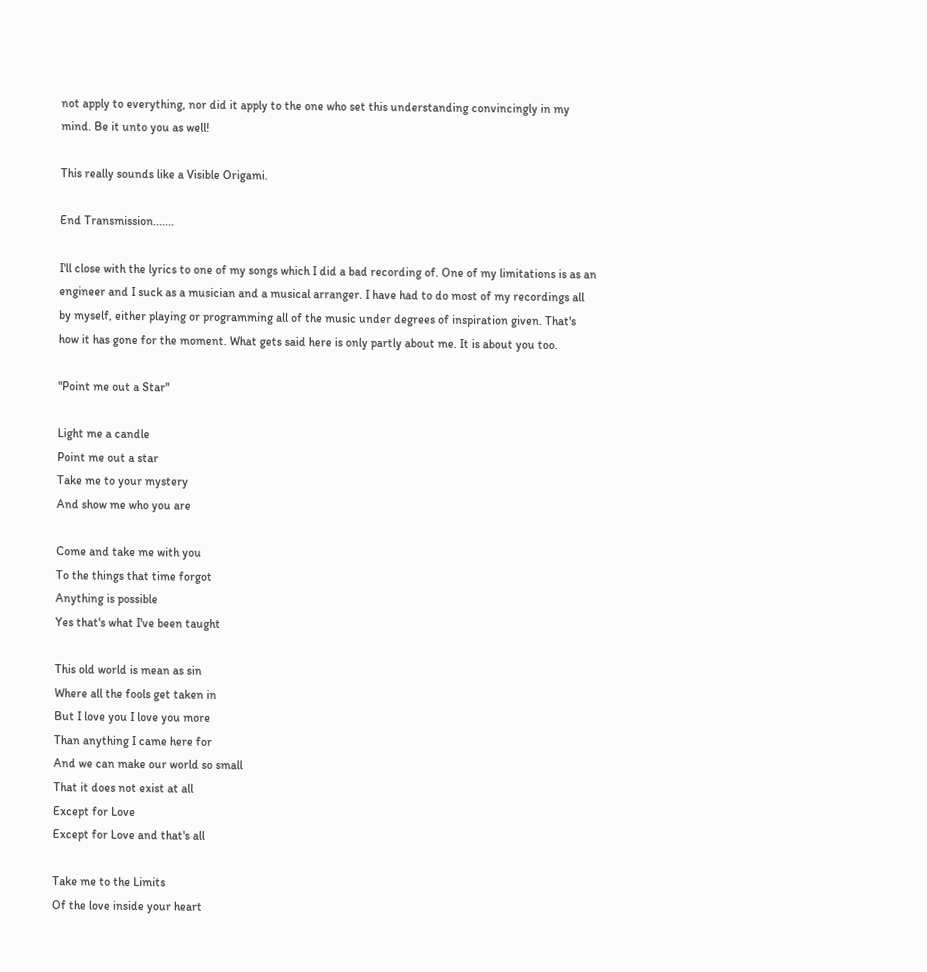not apply to everything, nor did it apply to the one who set this understanding convincingly in my mind. Be it unto you as well!

This really sounds like a Visible Origami.

End Transmission.......

I'll close with the lyrics to one of my songs which I did a bad recording of. One of my limitations is as an engineer and I suck as a musician and a musical arranger. I have had to do most of my recordings all by myself, either playing or programming all of the music under degrees of inspiration given. That's how it has gone for the moment. What gets said here is only partly about me. It is about you too.

"Point me out a Star"

Light me a candle
Point me out a star
Take me to your mystery
And show me who you are

Come and take me with you
To the things that time forgot
Anything is possible
Yes that's what I've been taught

This old world is mean as sin
Where all the fools get taken in
But I love you I love you more
Than anything I came here for
And we can make our world so small
That it does not exist at all
Except for Love
Except for Love and that's all

Take me to the Limits
Of the love inside your heart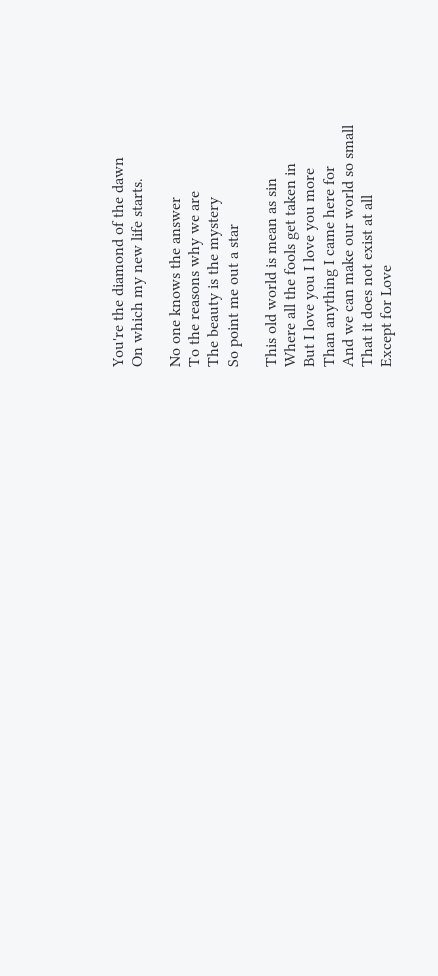You're the diamond of the dawn
On which my new life starts.

No one knows the answer
To the reasons why we are
The beauty is the mystery
So point me out a star

This old world is mean as sin
Where all the fools get taken in
But I love you I love you more
Than anything I came here for
And we can make our world so small
That it does not exist at all
Except for Love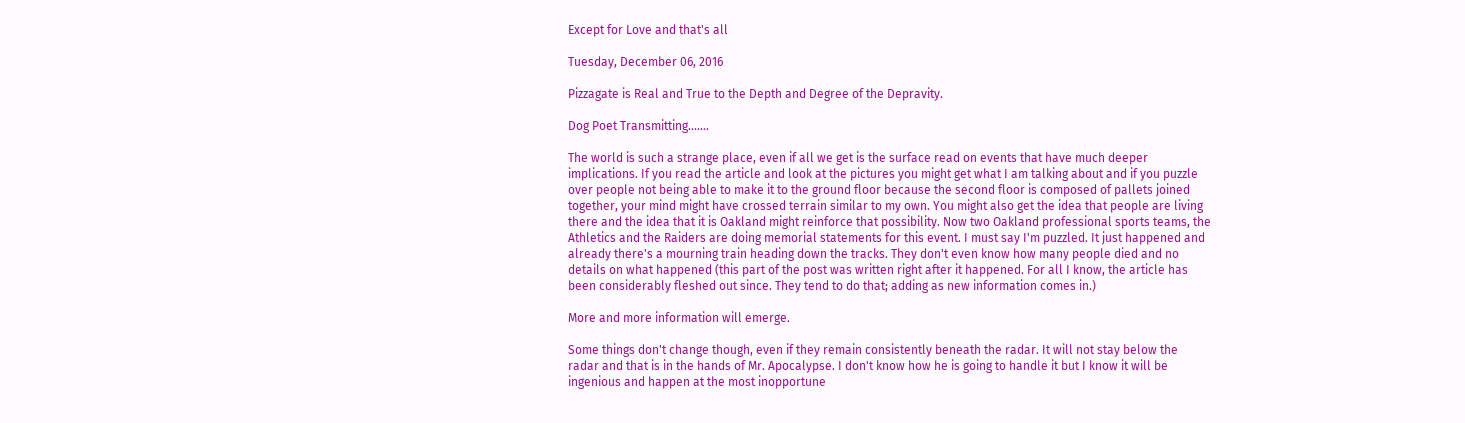Except for Love and that's all

Tuesday, December 06, 2016

Pizzagate is Real and True to the Depth and Degree of the Depravity.

Dog Poet Transmitting.......

The world is such a strange place, even if all we get is the surface read on events that have much deeper implications. If you read the article and look at the pictures you might get what I am talking about and if you puzzle over people not being able to make it to the ground floor because the second floor is composed of pallets joined together, your mind might have crossed terrain similar to my own. You might also get the idea that people are living there and the idea that it is Oakland might reinforce that possibility. Now two Oakland professional sports teams, the Athletics and the Raiders are doing memorial statements for this event. I must say I'm puzzled. It just happened and already there's a mourning train heading down the tracks. They don't even know how many people died and no details on what happened (this part of the post was written right after it happened. For all I know, the article has been considerably fleshed out since. They tend to do that; adding as new information comes in.)

More and more information will emerge.

Some things don't change though, even if they remain consistently beneath the radar. It will not stay below the radar and that is in the hands of Mr. Apocalypse. I don't know how he is going to handle it but I know it will be ingenious and happen at the most inopportune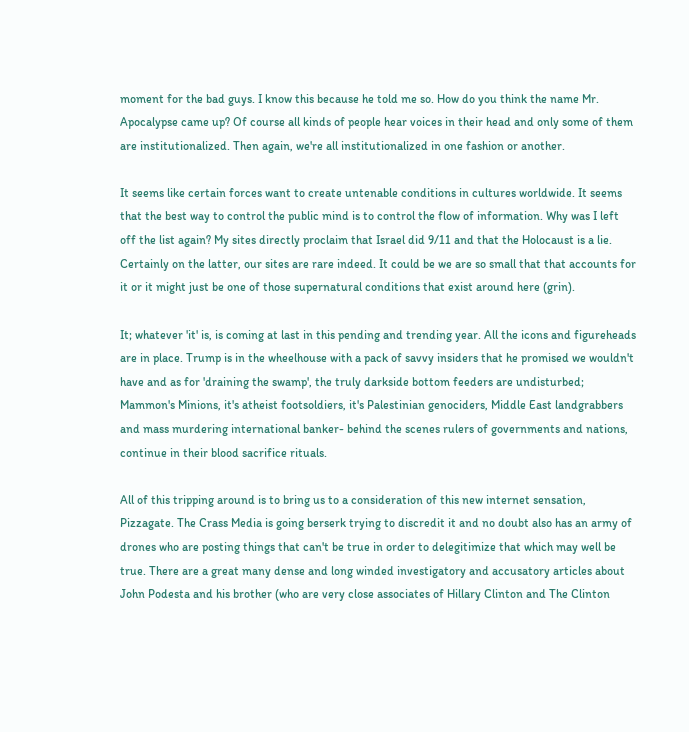moment for the bad guys. I know this because he told me so. How do you think the name Mr. Apocalypse came up? Of course all kinds of people hear voices in their head and only some of them are institutionalized. Then again, we're all institutionalized in one fashion or another.

It seems like certain forces want to create untenable conditions in cultures worldwide. It seems that the best way to control the public mind is to control the flow of information. Why was I left off the list again? My sites directly proclaim that Israel did 9/11 and that the Holocaust is a lie. Certainly on the latter, our sites are rare indeed. It could be we are so small that that accounts for it or it might just be one of those supernatural conditions that exist around here (grin).

It; whatever 'it' is, is coming at last in this pending and trending year. All the icons and figureheads are in place. Trump is in the wheelhouse with a pack of savvy insiders that he promised we wouldn't have and as for 'draining the swamp', the truly darkside bottom feeders are undisturbed; Mammon's Minions, it's atheist footsoldiers, it's Palestinian genociders, Middle East landgrabbers and mass murdering international banker- behind the scenes rulers of governments and nations, continue in their blood sacrifice rituals.

All of this tripping around is to bring us to a consideration of this new internet sensation, Pizzagate. The Crass Media is going berserk trying to discredit it and no doubt also has an army of drones who are posting things that can't be true in order to delegitimize that which may well be true. There are a great many dense and long winded investigatory and accusatory articles about John Podesta and his brother (who are very close associates of Hillary Clinton and The Clinton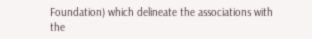Foundation) which delineate the associations with the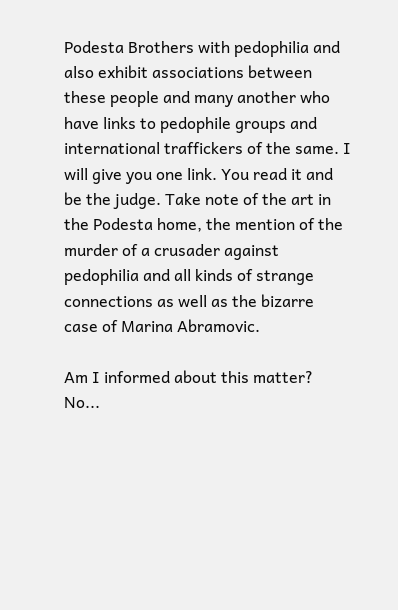Podesta Brothers with pedophilia and also exhibit associations between these people and many another who have links to pedophile groups and international traffickers of the same. I will give you one link. You read it and be the judge. Take note of the art in the Podesta home, the mention of the murder of a crusader against pedophilia and all kinds of strange connections as well as the bizarre case of Marina Abramovic.

Am I informed about this matter? No...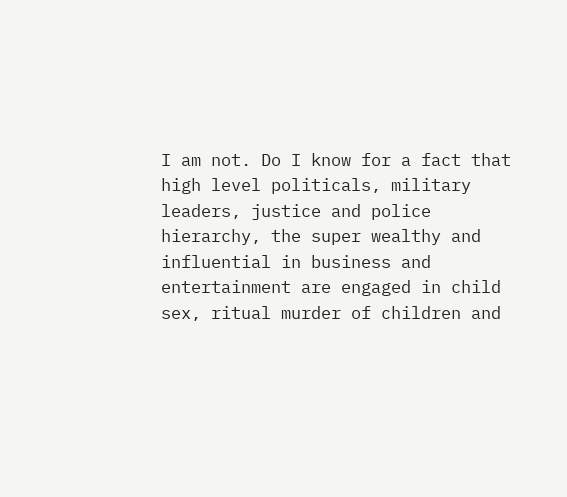I am not. Do I know for a fact that high level politicals, military leaders, justice and police hierarchy, the super wealthy and influential in business and entertainment are engaged in child sex, ritual murder of children and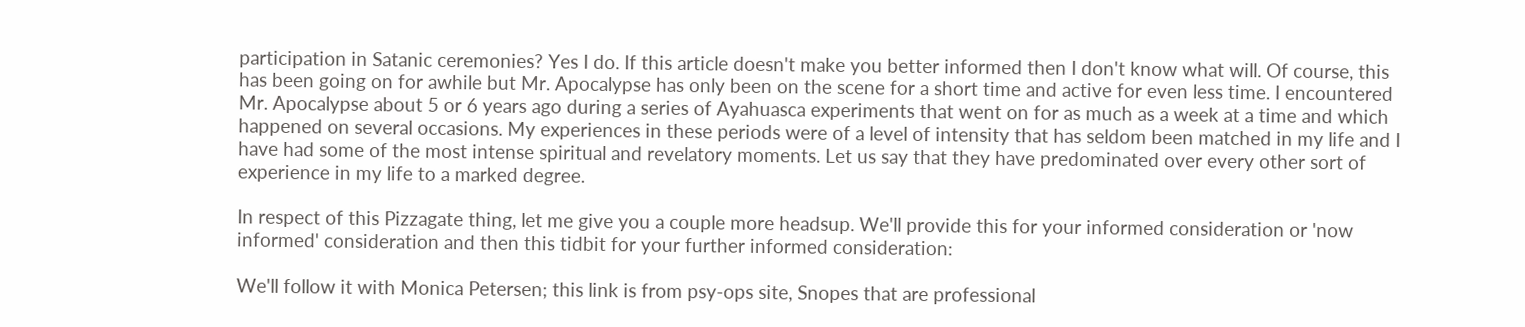participation in Satanic ceremonies? Yes I do. If this article doesn't make you better informed then I don't know what will. Of course, this has been going on for awhile but Mr. Apocalypse has only been on the scene for a short time and active for even less time. I encountered Mr. Apocalypse about 5 or 6 years ago during a series of Ayahuasca experiments that went on for as much as a week at a time and which happened on several occasions. My experiences in these periods were of a level of intensity that has seldom been matched in my life and I have had some of the most intense spiritual and revelatory moments. Let us say that they have predominated over every other sort of experience in my life to a marked degree.

In respect of this Pizzagate thing, let me give you a couple more headsup. We'll provide this for your informed consideration or 'now informed' consideration and then this tidbit for your further informed consideration:

We'll follow it with Monica Petersen; this link is from psy-ops site, Snopes that are professional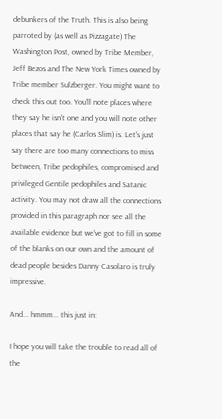debunkers of the Truth. This is also being parroted by (as well as Pizzagate) The Washington Post, owned by Tribe Member, Jeff Bezos and The New York Times owned by Tribe member Sulzberger. You might want to check this out too. You'll note places where they say he isn't one and you will note other places that say he (Carlos Slim) is. Let's just say there are too many connections to miss between, Tribe pedophiles, compromised and privileged Gentile pedophiles and Satanic activity. You may not draw all the connections provided in this paragraph nor see all the available evidence but we've got to fill in some of the blanks on our own and the amount of dead people besides Danny Casolaro is truly impressive.

And... hmmm... this just in:

I hope you will take the trouble to read all of the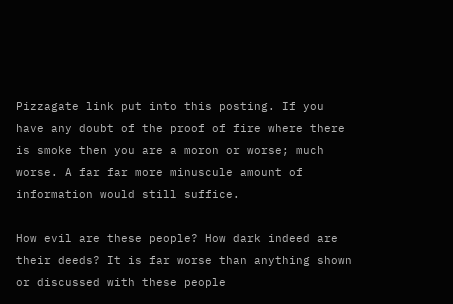Pizzagate link put into this posting. If you have any doubt of the proof of fire where there is smoke then you are a moron or worse; much worse. A far far more minuscule amount of information would still suffice.

How evil are these people? How dark indeed are their deeds? It is far worse than anything shown or discussed with these people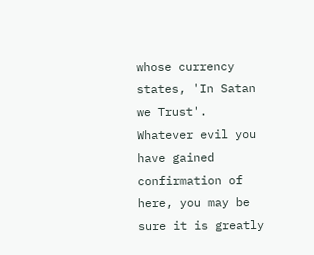whose currency states, 'In Satan we Trust'. Whatever evil you have gained confirmation of here, you may be sure it is greatly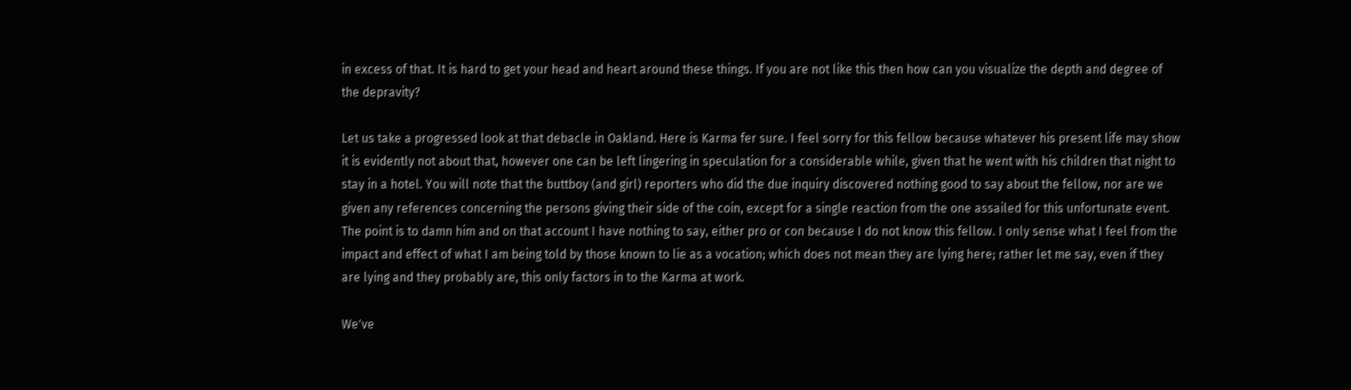in excess of that. It is hard to get your head and heart around these things. If you are not like this then how can you visualize the depth and degree of the depravity?

Let us take a progressed look at that debacle in Oakland. Here is Karma fer sure. I feel sorry for this fellow because whatever his present life may show it is evidently not about that, however one can be left lingering in speculation for a considerable while, given that he went with his children that night to stay in a hotel. You will note that the buttboy (and girl) reporters who did the due inquiry discovered nothing good to say about the fellow, nor are we given any references concerning the persons giving their side of the coin, except for a single reaction from the one assailed for this unfortunate event. The point is to damn him and on that account I have nothing to say, either pro or con because I do not know this fellow. I only sense what I feel from the impact and effect of what I am being told by those known to lie as a vocation; which does not mean they are lying here; rather let me say, even if they are lying and they probably are, this only factors in to the Karma at work.

We've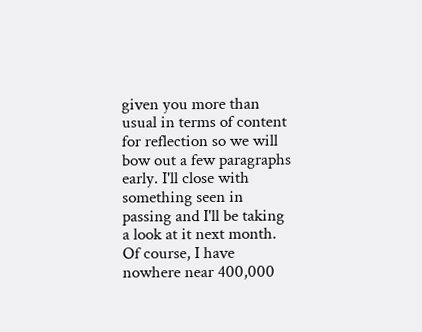given you more than usual in terms of content for reflection so we will bow out a few paragraphs early. I'll close with something seen in passing and I'll be taking a look at it next month. Of course, I have nowhere near 400,000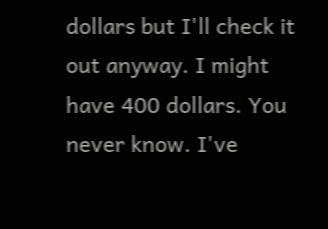dollars but I'll check it out anyway. I might have 400 dollars. You never know. I've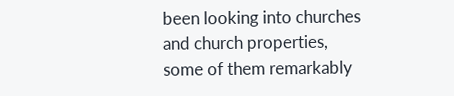been looking into churches and church properties, some of them remarkably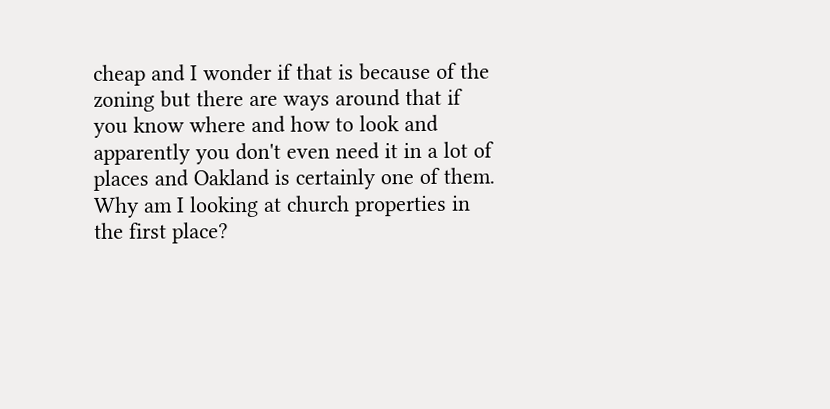cheap and I wonder if that is because of the zoning but there are ways around that if you know where and how to look and apparently you don't even need it in a lot of places and Oakland is certainly one of them. Why am I looking at church properties in the first place?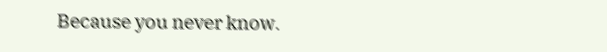Because you never know.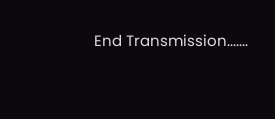End Transmission.......